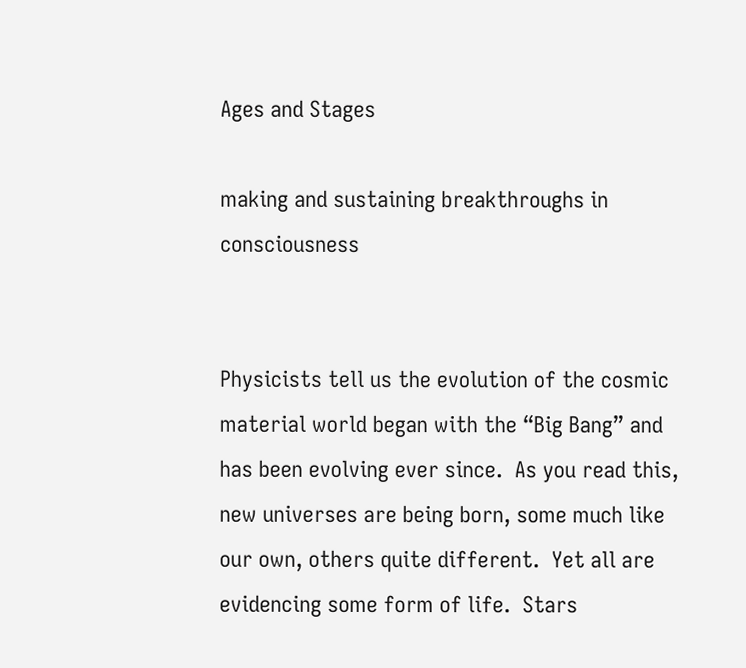Ages and Stages

making and sustaining breakthroughs in consciousness


Physicists tell us the evolution of the cosmic material world began with the “Big Bang” and has been evolving ever since.  As you read this, new universes are being born, some much like our own, others quite different.  Yet all are evidencing some form of life.  Stars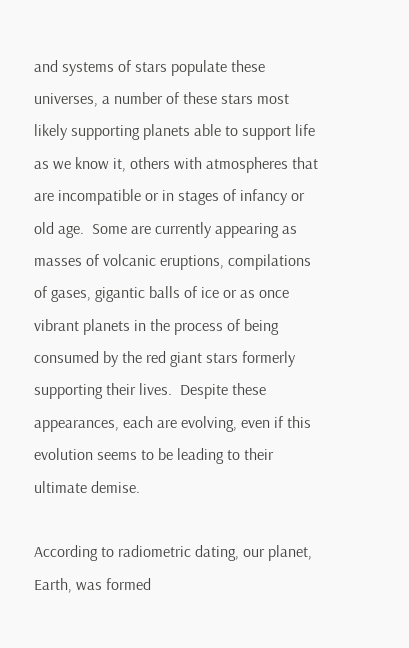and systems of stars populate these universes, a number of these stars most likely supporting planets able to support life as we know it, others with atmospheres that are incompatible or in stages of infancy or old age.  Some are currently appearing as masses of volcanic eruptions, compilations of gases, gigantic balls of ice or as once vibrant planets in the process of being consumed by the red giant stars formerly supporting their lives.  Despite these appearances, each are evolving, even if this evolution seems to be leading to their ultimate demise.

According to radiometric dating, our planet, Earth, was formed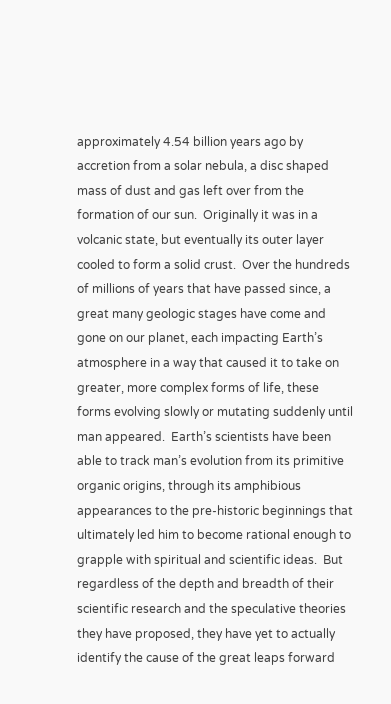approximately 4.54 billion years ago by accretion from a solar nebula, a disc shaped mass of dust and gas left over from the formation of our sun.  Originally it was in a volcanic state, but eventually its outer layer cooled to form a solid crust.  Over the hundreds of millions of years that have passed since, a great many geologic stages have come and gone on our planet, each impacting Earth’s atmosphere in a way that caused it to take on greater, more complex forms of life, these forms evolving slowly or mutating suddenly until man appeared.  Earth’s scientists have been able to track man’s evolution from its primitive organic origins, through its amphibious appearances to the pre-historic beginnings that ultimately led him to become rational enough to grapple with spiritual and scientific ideas.  But regardless of the depth and breadth of their scientific research and the speculative theories they have proposed, they have yet to actually identify the cause of the great leaps forward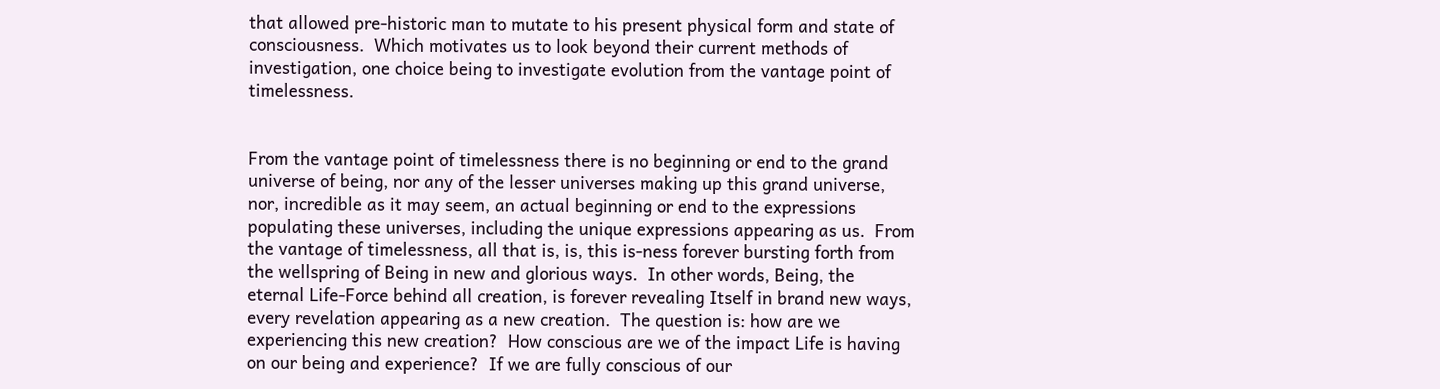that allowed pre-historic man to mutate to his present physical form and state of consciousness.  Which motivates us to look beyond their current methods of investigation, one choice being to investigate evolution from the vantage point of timelessness.


From the vantage point of timelessness there is no beginning or end to the grand universe of being, nor any of the lesser universes making up this grand universe, nor, incredible as it may seem, an actual beginning or end to the expressions populating these universes, including the unique expressions appearing as us.  From the vantage of timelessness, all that is, is, this is-ness forever bursting forth from the wellspring of Being in new and glorious ways.  In other words, Being, the eternal Life-Force behind all creation, is forever revealing Itself in brand new ways, every revelation appearing as a new creation.  The question is: how are we experiencing this new creation?  How conscious are we of the impact Life is having on our being and experience?  If we are fully conscious of our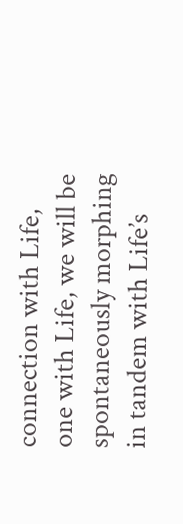connection with Life, one with Life, we will be spontaneously morphing in tandem with Life’s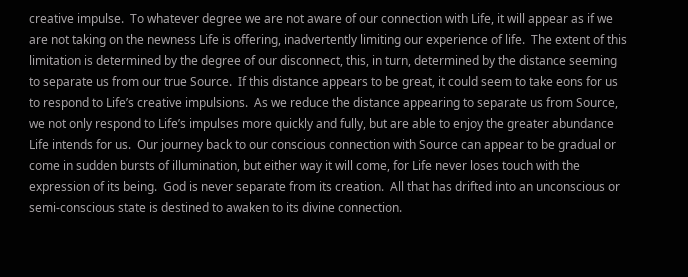creative impulse.  To whatever degree we are not aware of our connection with Life, it will appear as if we are not taking on the newness Life is offering, inadvertently limiting our experience of life.  The extent of this limitation is determined by the degree of our disconnect, this, in turn, determined by the distance seeming to separate us from our true Source.  If this distance appears to be great, it could seem to take eons for us to respond to Life’s creative impulsions.  As we reduce the distance appearing to separate us from Source, we not only respond to Life’s impulses more quickly and fully, but are able to enjoy the greater abundance Life intends for us.  Our journey back to our conscious connection with Source can appear to be gradual or come in sudden bursts of illumination, but either way it will come, for Life never loses touch with the expression of its being.  God is never separate from its creation.  All that has drifted into an unconscious or semi-conscious state is destined to awaken to its divine connection.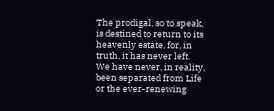The prodigal, so to speak, is destined to return to its heavenly estate, for, in truth, it has never left.  We have never, in reality, been separated from Life or the ever-renewing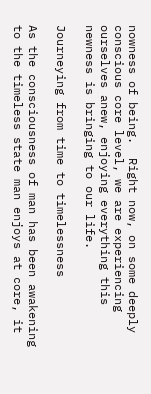nowness of being.  Right now, on some deeply conscious core level, we are experiencing ourselves anew, enjoying everything this newness is bringing to our life.

Journeying from time to timelessness

As the consciousness of man has been awakening to the timeless state man enjoys at core, it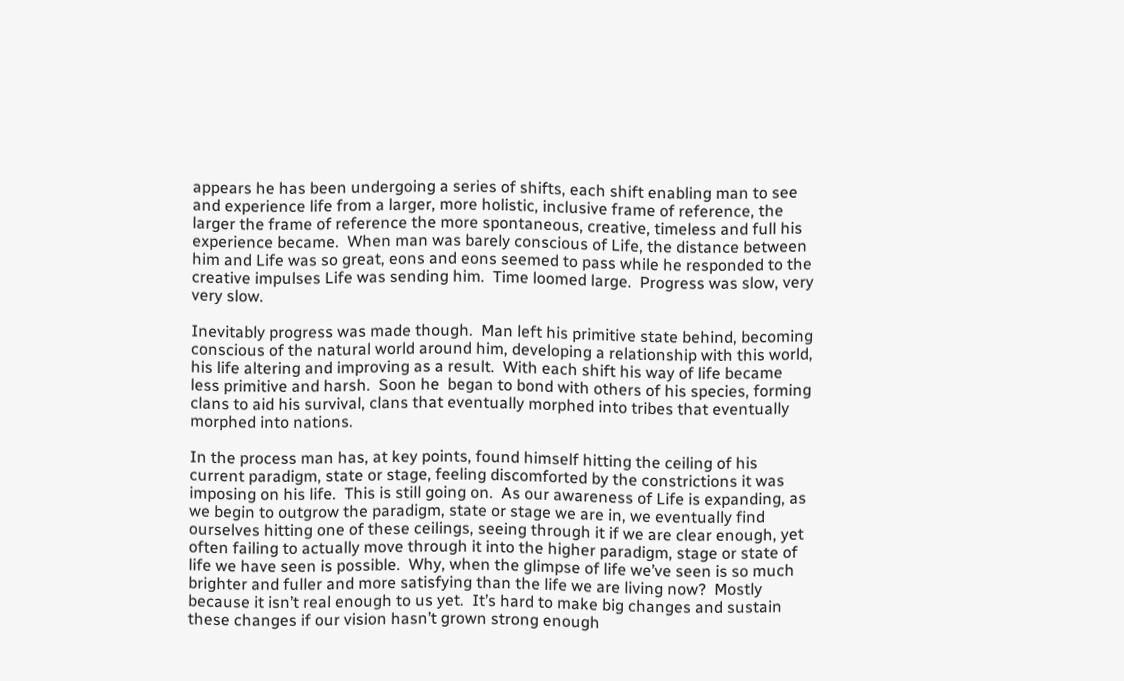appears he has been undergoing a series of shifts, each shift enabling man to see and experience life from a larger, more holistic, inclusive frame of reference, the larger the frame of reference the more spontaneous, creative, timeless and full his experience became.  When man was barely conscious of Life, the distance between him and Life was so great, eons and eons seemed to pass while he responded to the creative impulses Life was sending him.  Time loomed large.  Progress was slow, very very slow.

Inevitably progress was made though.  Man left his primitive state behind, becoming conscious of the natural world around him, developing a relationship with this world, his life altering and improving as a result.  With each shift his way of life became less primitive and harsh.  Soon he  began to bond with others of his species, forming clans to aid his survival, clans that eventually morphed into tribes that eventually morphed into nations.

In the process man has, at key points, found himself hitting the ceiling of his current paradigm, state or stage, feeling discomforted by the constrictions it was imposing on his life.  This is still going on.  As our awareness of Life is expanding, as we begin to outgrow the paradigm, state or stage we are in, we eventually find ourselves hitting one of these ceilings, seeing through it if we are clear enough, yet often failing to actually move through it into the higher paradigm, stage or state of life we have seen is possible.  Why, when the glimpse of life we’ve seen is so much brighter and fuller and more satisfying than the life we are living now?  Mostly because it isn’t real enough to us yet.  It’s hard to make big changes and sustain these changes if our vision hasn’t grown strong enough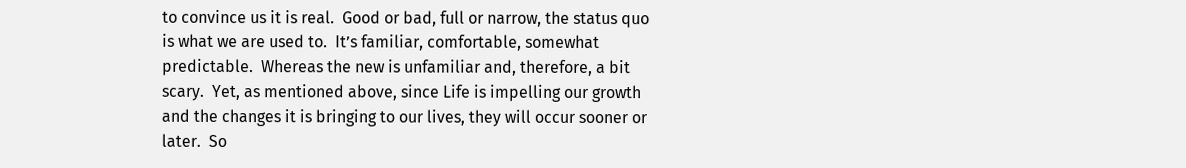to convince us it is real.  Good or bad, full or narrow, the status quo is what we are used to.  It’s familiar, comfortable, somewhat predictable.  Whereas the new is unfamiliar and, therefore, a bit scary.  Yet, as mentioned above, since Life is impelling our growth and the changes it is bringing to our lives, they will occur sooner or later.  So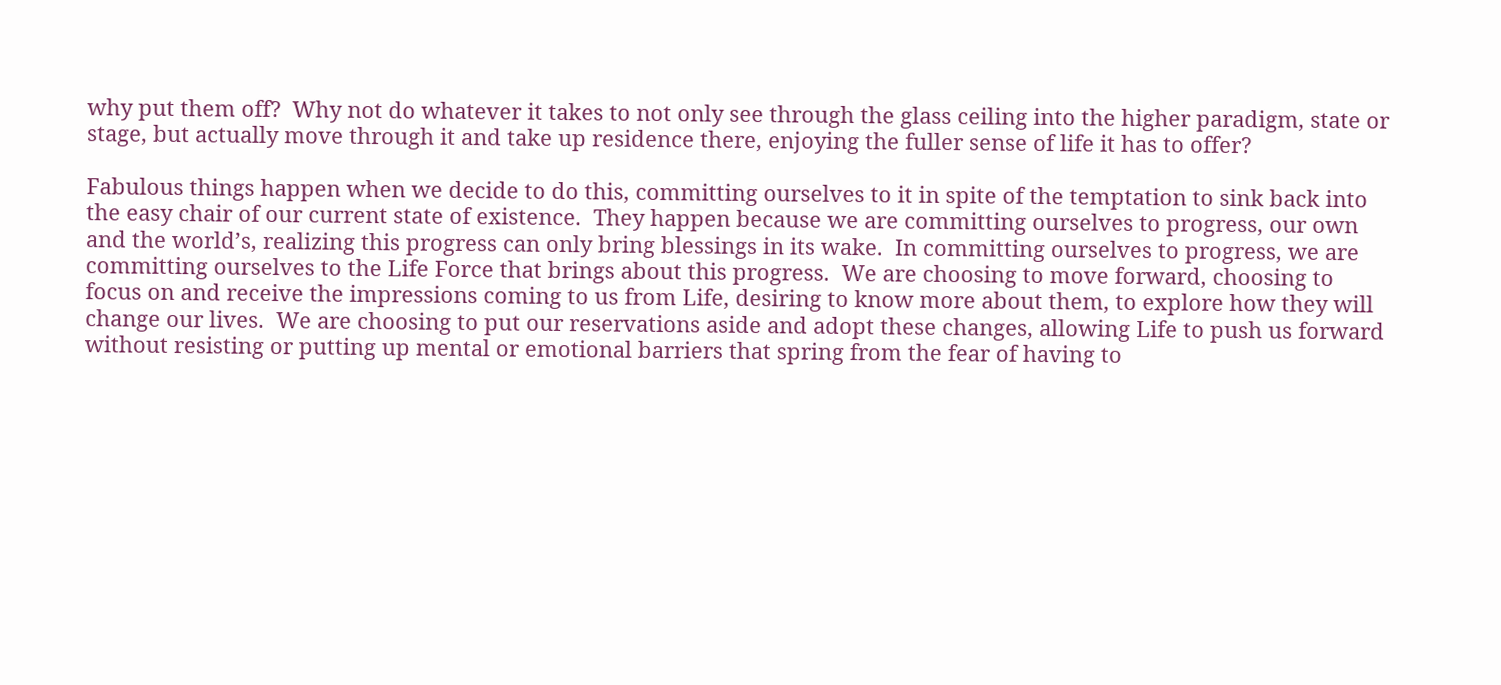why put them off?  Why not do whatever it takes to not only see through the glass ceiling into the higher paradigm, state or stage, but actually move through it and take up residence there, enjoying the fuller sense of life it has to offer?

Fabulous things happen when we decide to do this, committing ourselves to it in spite of the temptation to sink back into the easy chair of our current state of existence.  They happen because we are committing ourselves to progress, our own and the world’s, realizing this progress can only bring blessings in its wake.  In committing ourselves to progress, we are committing ourselves to the Life Force that brings about this progress.  We are choosing to move forward, choosing to focus on and receive the impressions coming to us from Life, desiring to know more about them, to explore how they will change our lives.  We are choosing to put our reservations aside and adopt these changes, allowing Life to push us forward without resisting or putting up mental or emotional barriers that spring from the fear of having to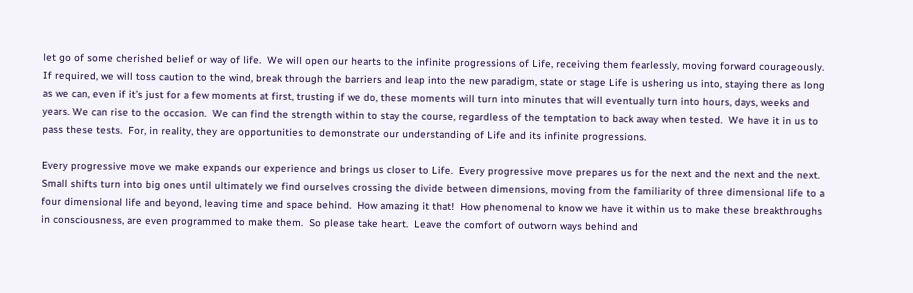let go of some cherished belief or way of life.  We will open our hearts to the infinite progressions of Life, receiving them fearlessly, moving forward courageously.  If required, we will toss caution to the wind, break through the barriers and leap into the new paradigm, state or stage Life is ushering us into, staying there as long as we can, even if it’s just for a few moments at first, trusting if we do, these moments will turn into minutes that will eventually turn into hours, days, weeks and years. We can rise to the occasion.  We can find the strength within to stay the course, regardless of the temptation to back away when tested.  We have it in us to pass these tests.  For, in reality, they are opportunities to demonstrate our understanding of Life and its infinite progressions.

Every progressive move we make expands our experience and brings us closer to Life.  Every progressive move prepares us for the next and the next and the next.  Small shifts turn into big ones until ultimately we find ourselves crossing the divide between dimensions, moving from the familiarity of three dimensional life to a four dimensional life and beyond, leaving time and space behind.  How amazing it that!  How phenomenal to know we have it within us to make these breakthroughs in consciousness, are even programmed to make them.  So please take heart.  Leave the comfort of outworn ways behind and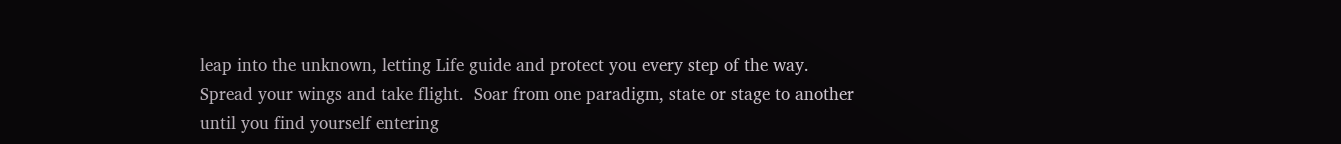leap into the unknown, letting Life guide and protect you every step of the way.  Spread your wings and take flight.  Soar from one paradigm, state or stage to another until you find yourself entering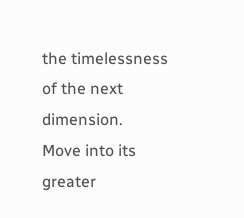the timelessness of the next dimension.  Move into its greater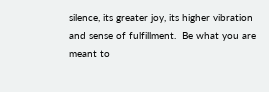silence, its greater joy, its higher vibration and sense of fulfillment.  Be what you are meant to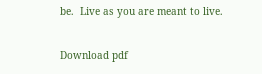be.  Live as you are meant to live.

Download pdf